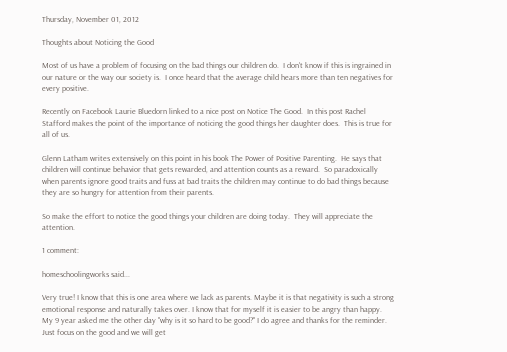Thursday, November 01, 2012

Thoughts about Noticing the Good

Most of us have a problem of focusing on the bad things our children do.  I don't know if this is ingrained in our nature or the way our society is.  I once heard that the average child hears more than ten negatives for every positive.

Recently on Facebook Laurie Bluedorn linked to a nice post on Notice The Good.  In this post Rachel Stafford makes the point of the importance of noticing the good things her daughter does.  This is true for all of us.

Glenn Latham writes extensively on this point in his book The Power of Positive Parenting.  He says that children will continue behavior that gets rewarded, and attention counts as a reward.  So paradoxically when parents ignore good traits and fuss at bad traits the children may continue to do bad things because they are so hungry for attention from their parents.

So make the effort to notice the good things your children are doing today.  They will appreciate the attention.

1 comment:

homeschoolingworks said...

Very true! I know that this is one area where we lack as parents. Maybe it is that negativity is such a strong emotional response and naturally takes over. I know that for myself it is easier to be angry than happy. My 9 year asked me the other day "why is it so hard to be good?" I do agree and thanks for the reminder. Just focus on the good and we will get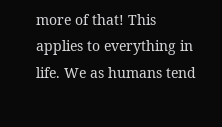more of that! This applies to everything in life. We as humans tend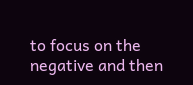to focus on the negative and then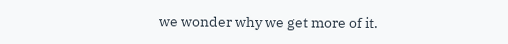we wonder why we get more of it.